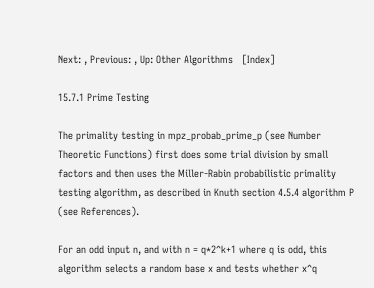Next: , Previous: , Up: Other Algorithms   [Index]

15.7.1 Prime Testing

The primality testing in mpz_probab_prime_p (see Number Theoretic Functions) first does some trial division by small factors and then uses the Miller-Rabin probabilistic primality testing algorithm, as described in Knuth section 4.5.4 algorithm P (see References).

For an odd input n, and with n = q*2^k+1 where q is odd, this algorithm selects a random base x and tests whether x^q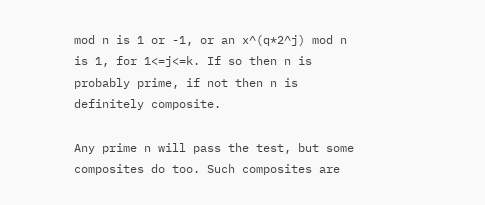mod n is 1 or -1, or an x^(q*2^j) mod n is 1, for 1<=j<=k. If so then n is probably prime, if not then n is definitely composite.

Any prime n will pass the test, but some composites do too. Such composites are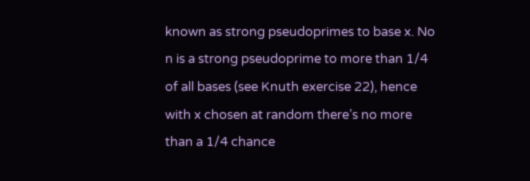known as strong pseudoprimes to base x. No n is a strong pseudoprime to more than 1/4 of all bases (see Knuth exercise 22), hence with x chosen at random there’s no more than a 1/4 chance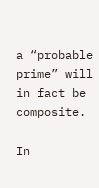a “probable prime” will in fact be composite.

In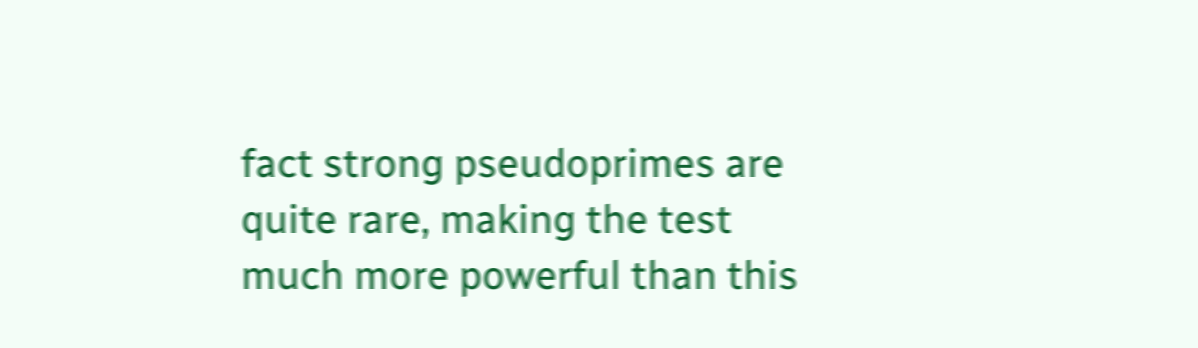fact strong pseudoprimes are quite rare, making the test much more powerful than this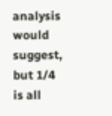analysis would suggest, but 1/4 is all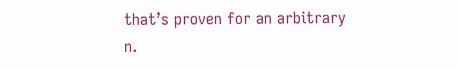that’s proven for an arbitrary n.